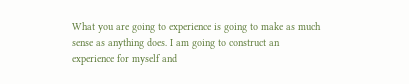What you are going to experience is going to make as much sense as anything does. I am going to construct an experience for myself and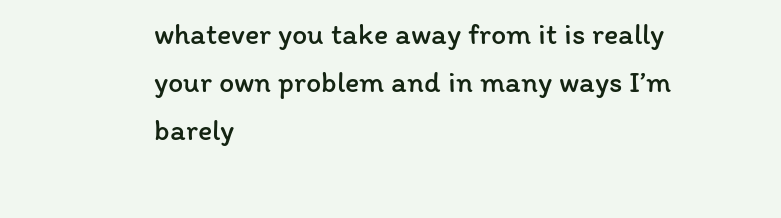whatever you take away from it is really your own problem and in many ways I’m barely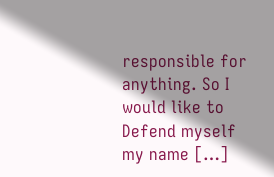responsible for anything. So I would like to Defend myself my name […]